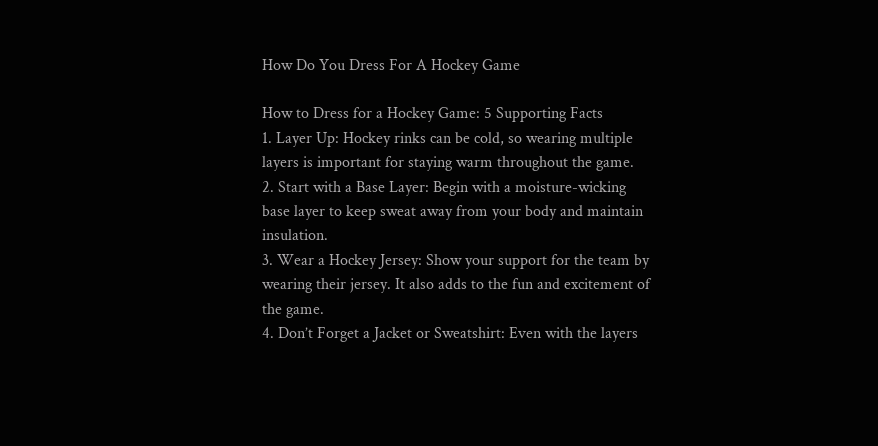How Do You Dress For A Hockey Game

How to Dress for a Hockey Game: 5 Supporting Facts
1. Layer Up: Hockey rinks can be cold, so wearing multiple layers is important for staying warm throughout the game.
2. Start with a Base Layer: Begin with a moisture-wicking base layer to keep sweat away from your body and maintain insulation.
3. Wear a Hockey Jersey: Show your support for the team by wearing their jersey. It also adds to the fun and excitement of the game.
4. Don’t Forget a Jacket or Sweatshirt: Even with the layers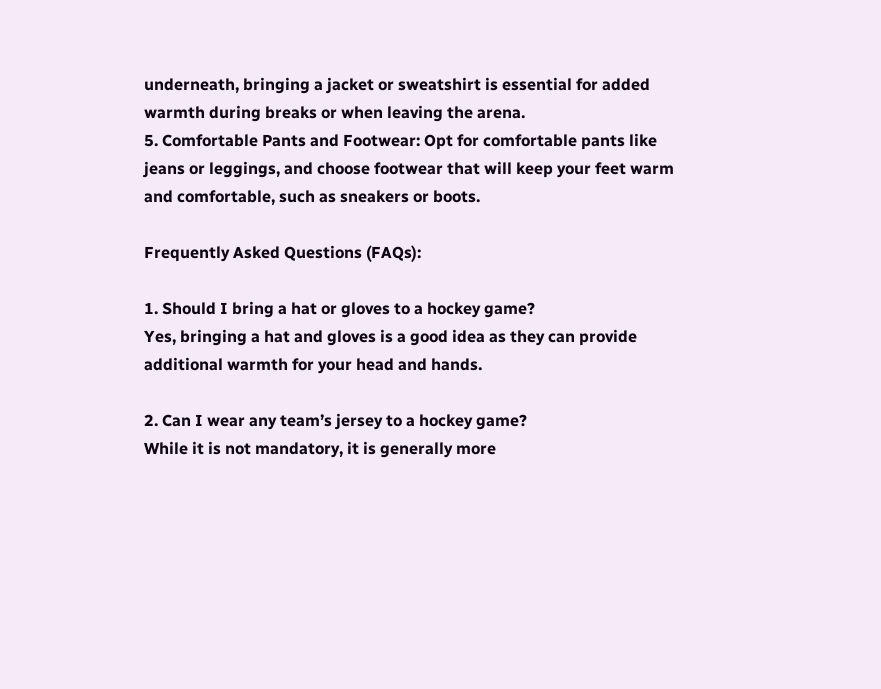underneath, bringing a jacket or sweatshirt is essential for added warmth during breaks or when leaving the arena.
5. Comfortable Pants and Footwear: Opt for comfortable pants like jeans or leggings, and choose footwear that will keep your feet warm and comfortable, such as sneakers or boots.

Frequently Asked Questions (FAQs):

1. Should I bring a hat or gloves to a hockey game?
Yes, bringing a hat and gloves is a good idea as they can provide additional warmth for your head and hands.

2. Can I wear any team’s jersey to a hockey game?
While it is not mandatory, it is generally more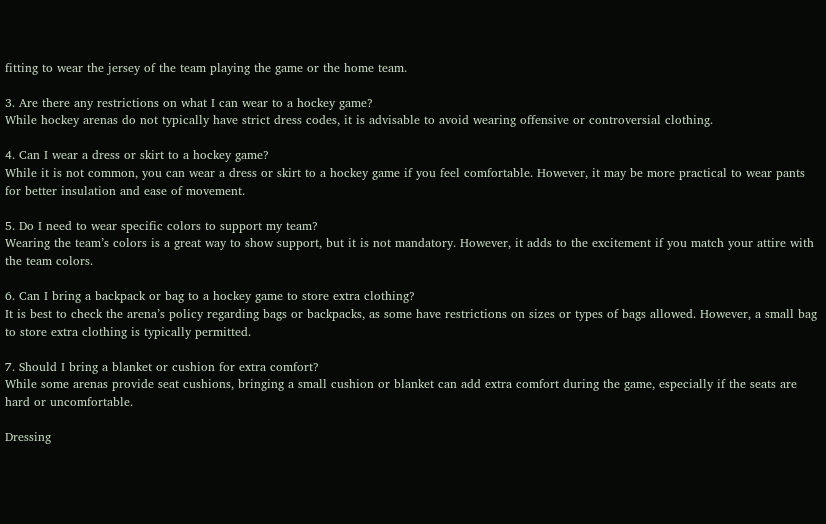fitting to wear the jersey of the team playing the game or the home team.

3. Are there any restrictions on what I can wear to a hockey game?
While hockey arenas do not typically have strict dress codes, it is advisable to avoid wearing offensive or controversial clothing.

4. Can I wear a dress or skirt to a hockey game?
While it is not common, you can wear a dress or skirt to a hockey game if you feel comfortable. However, it may be more practical to wear pants for better insulation and ease of movement.

5. Do I need to wear specific colors to support my team?
Wearing the team’s colors is a great way to show support, but it is not mandatory. However, it adds to the excitement if you match your attire with the team colors.

6. Can I bring a backpack or bag to a hockey game to store extra clothing?
It is best to check the arena’s policy regarding bags or backpacks, as some have restrictions on sizes or types of bags allowed. However, a small bag to store extra clothing is typically permitted.

7. Should I bring a blanket or cushion for extra comfort?
While some arenas provide seat cushions, bringing a small cushion or blanket can add extra comfort during the game, especially if the seats are hard or uncomfortable.

Dressing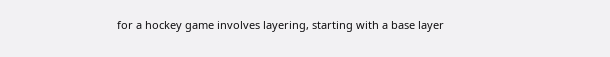for a hockey game involves layering, starting with a base layer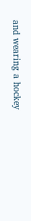and wearing a hockey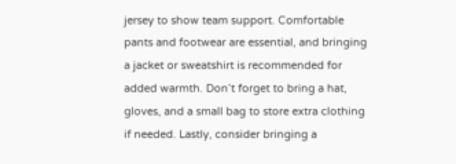jersey to show team support. Comfortable pants and footwear are essential, and bringing a jacket or sweatshirt is recommended for added warmth. Don’t forget to bring a hat, gloves, and a small bag to store extra clothing if needed. Lastly, consider bringing a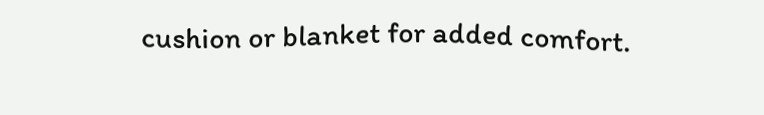cushion or blanket for added comfort.